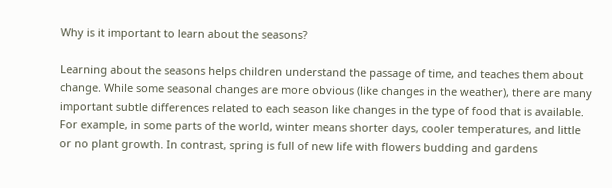Why is it important to learn about the seasons?

Learning about the seasons helps children understand the passage of time, and teaches them about change. While some seasonal changes are more obvious (like changes in the weather), there are many important subtle differences related to each season like changes in the type of food that is available. For example, in some parts of the world, winter means shorter days, cooler temperatures, and little or no plant growth. In contrast, spring is full of new life with flowers budding and gardens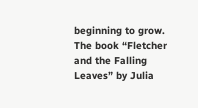beginning to grow. The book “Fletcher and the Falling Leaves” by Julia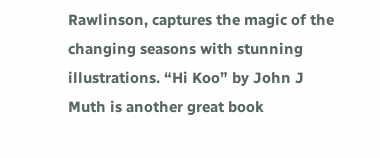Rawlinson, captures the magic of the changing seasons with stunning illustrations. “Hi Koo” by John J Muth is another great book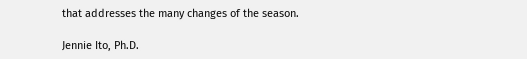that addresses the many changes of the season.

Jennie Ito, Ph.D.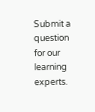Submit a question for our learning experts.